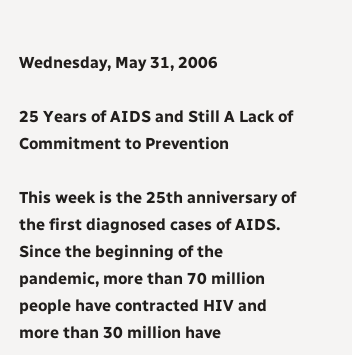Wednesday, May 31, 2006

25 Years of AIDS and Still A Lack of Commitment to Prevention

This week is the 25th anniversary of the first diagnosed cases of AIDS. Since the beginning of the pandemic, more than 70 million people have contracted HIV and more than 30 million have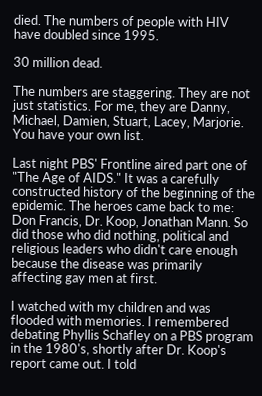died. The numbers of people with HIV have doubled since 1995.

30 million dead.

The numbers are staggering. They are not just statistics. For me, they are Danny, Michael, Damien, Stuart, Lacey, Marjorie. You have your own list.

Last night PBS' Frontline aired part one of "The Age of AIDS." It was a carefully constructed history of the beginning of the epidemic. The heroes came back to me: Don Francis, Dr. Koop, Jonathan Mann. So did those who did nothing, political and religious leaders who didn't care enough because the disease was primarily affecting gay men at first.

I watched with my children and was flooded with memories. I remembered debating Phyllis Schafley on a PBS program in the 1980's, shortly after Dr. Koop's report came out. I told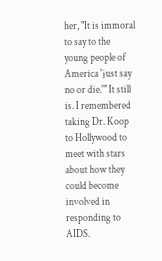her, "It is immoral to say to the young people of America 'just say no or die.'" It still is. I remembered taking Dr. Koop to Hollywood to meet with stars about how they could become involved in responding to AIDS.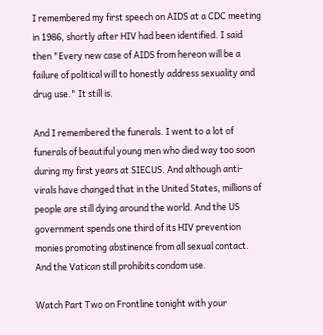I remembered my first speech on AIDS at a CDC meeting in 1986, shortly after HIV had been identified. I said then "Every new case of AIDS from hereon will be a failure of political will to honestly address sexuality and drug use." It still is.

And I remembered the funerals. I went to a lot of funerals of beautiful young men who died way too soon during my first years at SIECUS. And although anti-virals have changed that in the United States, millions of people are still dying around the world. And the US government spends one third of its HIV prevention monies promoting abstinence from all sexual contact. And the Vatican still prohibits condom use.

Watch Part Two on Frontline tonight with your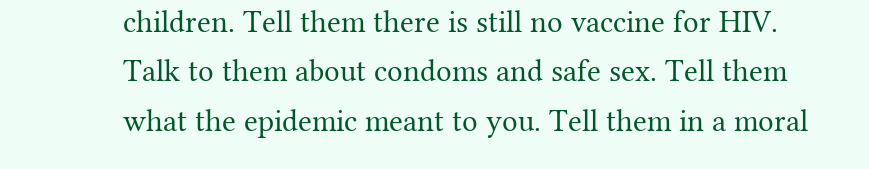children. Tell them there is still no vaccine for HIV. Talk to them about condoms and safe sex. Tell them what the epidemic meant to you. Tell them in a moral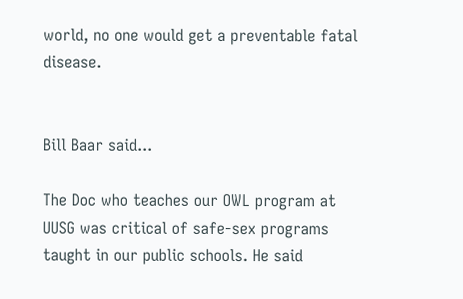world, no one would get a preventable fatal disease.


Bill Baar said...

The Doc who teaches our OWL program at UUSG was critical of safe-sex programs taught in our public schools. He said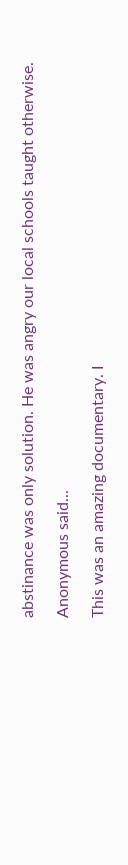abstinance was only solution. He was angry our local schools taught otherwise.

Anonymous said...

This was an amazing documentary. I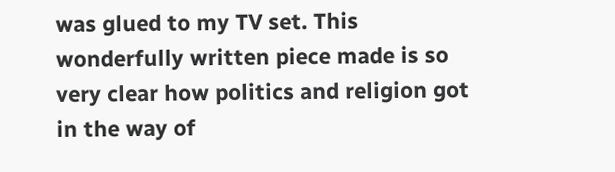was glued to my TV set. This wonderfully written piece made is so very clear how politics and religion got in the way of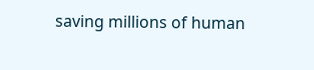saving millions of human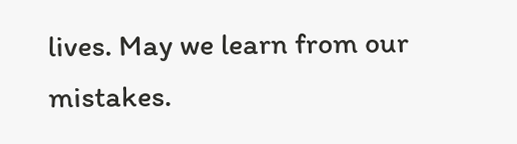lives. May we learn from our mistakes.